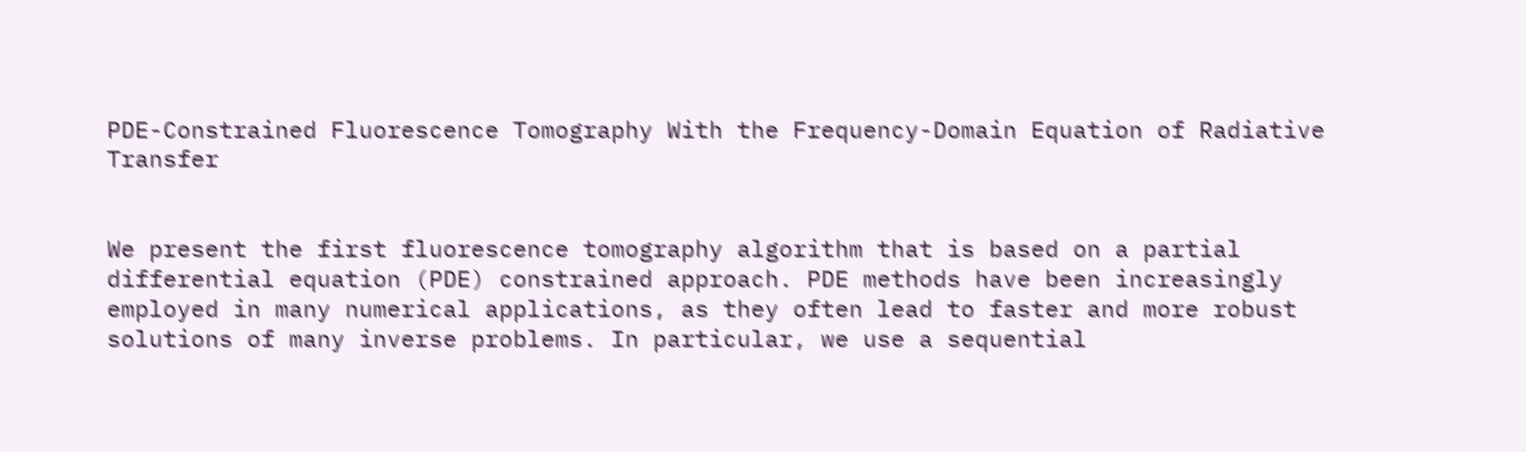PDE-Constrained Fluorescence Tomography With the Frequency-Domain Equation of Radiative Transfer


We present the first fluorescence tomography algorithm that is based on a partial differential equation (PDE) constrained approach. PDE methods have been increasingly employed in many numerical applications, as they often lead to faster and more robust solutions of many inverse problems. In particular, we use a sequential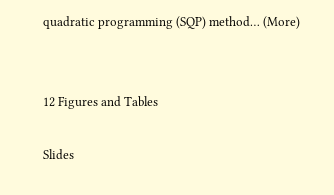quadratic programming (SQP) method… (More)


12 Figures and Tables

Slides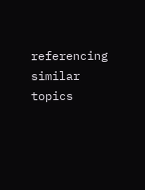referencing similar topics